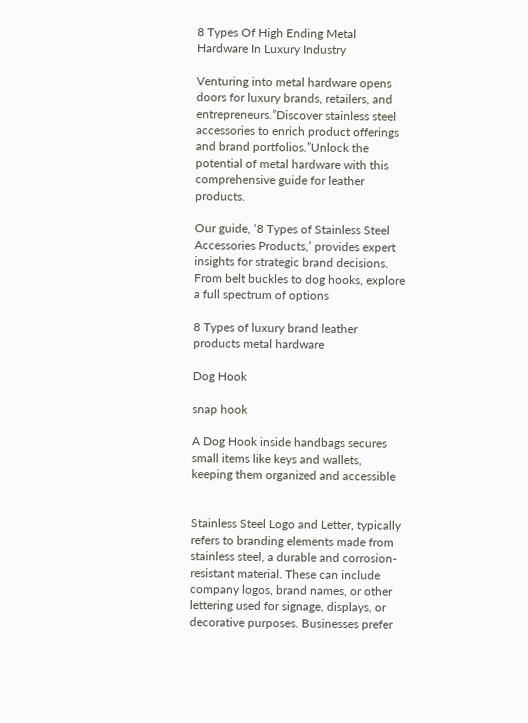8 Types Of High Ending Metal Hardware In Luxury Industry

Venturing into metal hardware opens doors for luxury brands, retailers, and entrepreneurs.”Discover stainless steel accessories to enrich product offerings and brand portfolios.”Unlock the potential of metal hardware with this comprehensive guide for leather products.

Our guide, ‘8 Types of Stainless Steel Accessories Products,’ provides expert insights for strategic brand decisions. From belt buckles to dog hooks, explore a full spectrum of options

8 Types of luxury brand leather products metal hardware

Dog Hook

snap hook

A Dog Hook inside handbags secures small items like keys and wallets, keeping them organized and accessible


Stainless Steel Logo and Letter, typically refers to branding elements made from stainless steel, a durable and corrosion-resistant material. These can include company logos, brand names, or other lettering used for signage, displays, or decorative purposes. Businesses prefer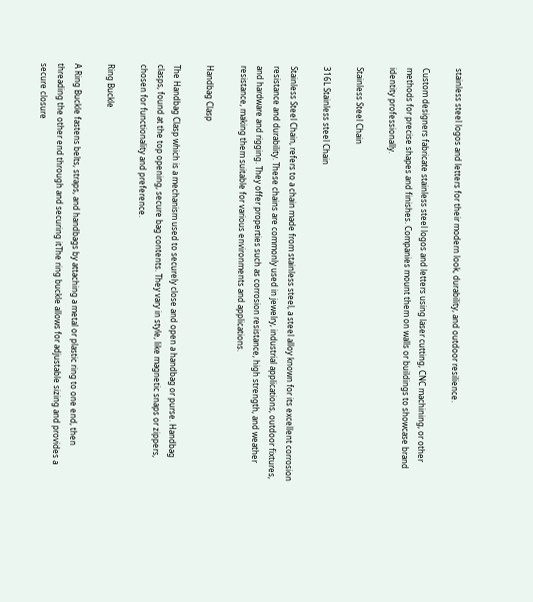stainless steel logos and letters for their modern look, durability, and outdoor resilience.

Custom designers fabricate stainless steel logos and letters using laser cutting, CNC machining, or other methods for precise shapes and finishes. Companies mount them on walls or buildings to showcase brand identity professionally.

Stainless Steel Chain

316L Stainless steel Chain

Stainless Steel Chain, refers to a chain made from stainless steel, a steel alloy known for its excellent corrosion resistance and durability. These chains are commonly used in jewelry, industrial applications, outdoor fixtures, and hardware and rigging. They offer properties such as corrosion resistance, high strength, and weather resistance, making them suitable for various environments and applications.

Handbag Clasp

The Handbag Clasp which is a mechanism used to securely close and open a handbag or purse. Handbag clasps, found at the top opening, secure bag contents. They vary in style, like magnetic snaps or zippers, chosen for functionality and preference.

Ring Buckle

A Ring Buckle fastens belts, straps, and handbags by attaching a metal or plastic ring to one end, then threading the other end through and securing itThe ring buckle allows for adjustable sizing and provides a secure closure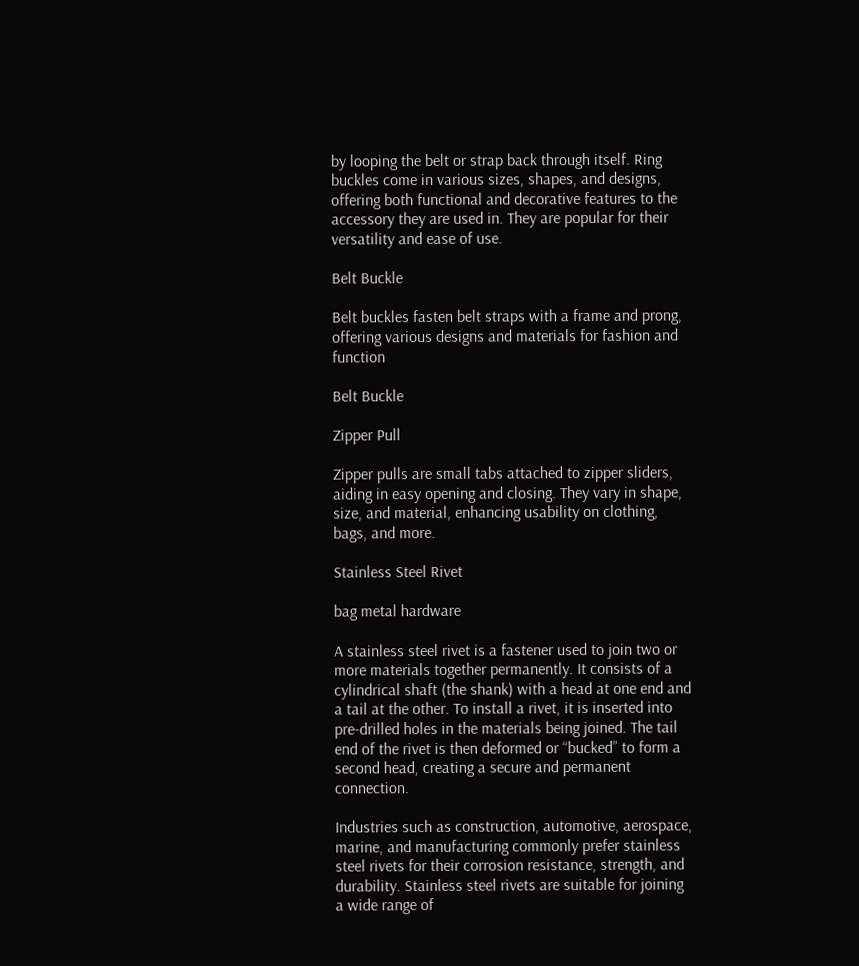by looping the belt or strap back through itself. Ring buckles come in various sizes, shapes, and designs, offering both functional and decorative features to the accessory they are used in. They are popular for their versatility and ease of use.

Belt Buckle

Belt buckles fasten belt straps with a frame and prong, offering various designs and materials for fashion and function

Belt Buckle

Zipper Pull

Zipper pulls are small tabs attached to zipper sliders, aiding in easy opening and closing. They vary in shape, size, and material, enhancing usability on clothing, bags, and more.

Stainless Steel Rivet

bag metal hardware

A stainless steel rivet is a fastener used to join two or more materials together permanently. It consists of a cylindrical shaft (the shank) with a head at one end and a tail at the other. To install a rivet, it is inserted into pre-drilled holes in the materials being joined. The tail end of the rivet is then deformed or “bucked” to form a second head, creating a secure and permanent connection.

Industries such as construction, automotive, aerospace, marine, and manufacturing commonly prefer stainless steel rivets for their corrosion resistance, strength, and durability. Stainless steel rivets are suitable for joining a wide range of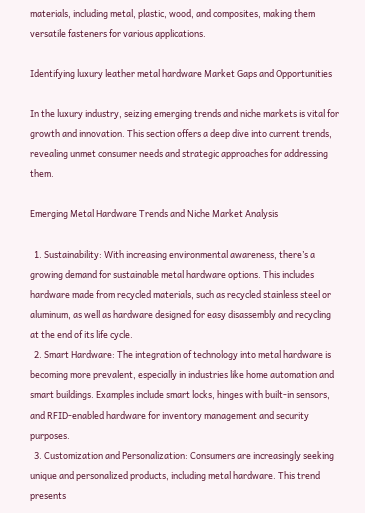materials, including metal, plastic, wood, and composites, making them versatile fasteners for various applications.

Identifying luxury leather metal hardware Market Gaps and Opportunities

In the luxury industry, seizing emerging trends and niche markets is vital for growth and innovation. This section offers a deep dive into current trends, revealing unmet consumer needs and strategic approaches for addressing them.

Emerging Metal Hardware Trends and Niche Market Analysis

  1. Sustainability: With increasing environmental awareness, there’s a growing demand for sustainable metal hardware options. This includes hardware made from recycled materials, such as recycled stainless steel or aluminum, as well as hardware designed for easy disassembly and recycling at the end of its life cycle.
  2. Smart Hardware: The integration of technology into metal hardware is becoming more prevalent, especially in industries like home automation and smart buildings. Examples include smart locks, hinges with built-in sensors, and RFID-enabled hardware for inventory management and security purposes.
  3. Customization and Personalization: Consumers are increasingly seeking unique and personalized products, including metal hardware. This trend presents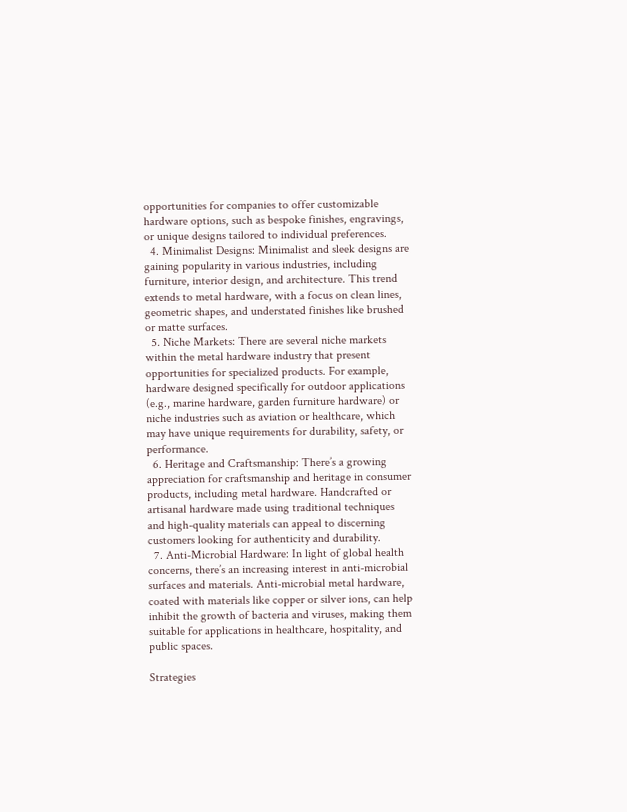opportunities for companies to offer customizable hardware options, such as bespoke finishes, engravings, or unique designs tailored to individual preferences.
  4. Minimalist Designs: Minimalist and sleek designs are gaining popularity in various industries, including furniture, interior design, and architecture. This trend extends to metal hardware, with a focus on clean lines, geometric shapes, and understated finishes like brushed or matte surfaces.
  5. Niche Markets: There are several niche markets within the metal hardware industry that present opportunities for specialized products. For example, hardware designed specifically for outdoor applications (e.g., marine hardware, garden furniture hardware) or niche industries such as aviation or healthcare, which may have unique requirements for durability, safety, or performance.
  6. Heritage and Craftsmanship: There’s a growing appreciation for craftsmanship and heritage in consumer products, including metal hardware. Handcrafted or artisanal hardware made using traditional techniques and high-quality materials can appeal to discerning customers looking for authenticity and durability.
  7. Anti-Microbial Hardware: In light of global health concerns, there’s an increasing interest in anti-microbial surfaces and materials. Anti-microbial metal hardware, coated with materials like copper or silver ions, can help inhibit the growth of bacteria and viruses, making them suitable for applications in healthcare, hospitality, and public spaces.

Strategies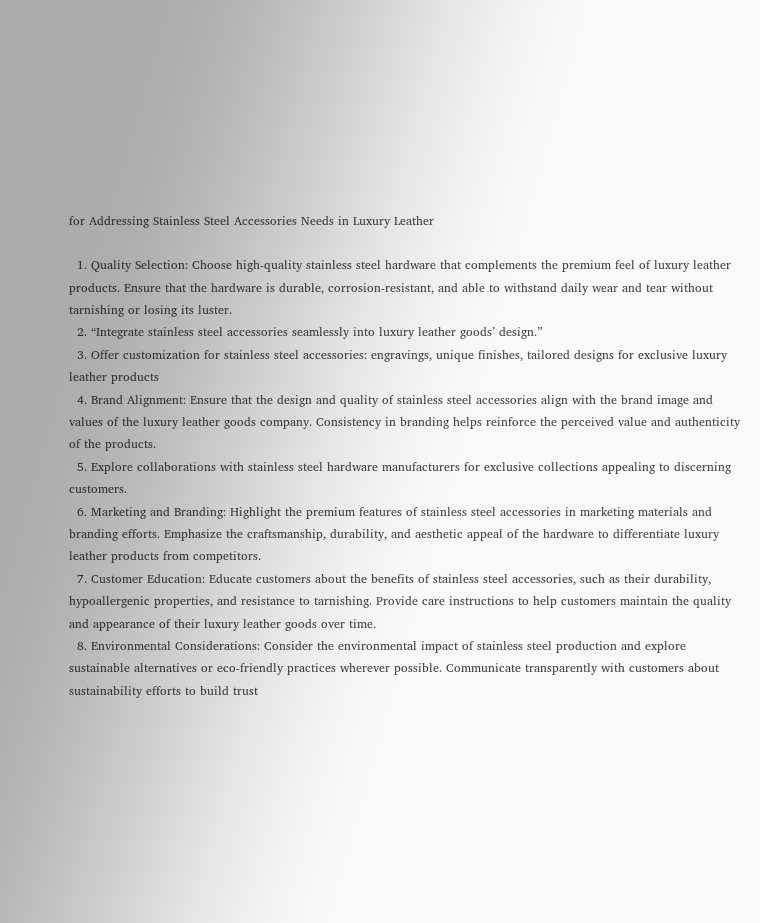for Addressing Stainless Steel Accessories Needs in Luxury Leather

  1. Quality Selection: Choose high-quality stainless steel hardware that complements the premium feel of luxury leather products. Ensure that the hardware is durable, corrosion-resistant, and able to withstand daily wear and tear without tarnishing or losing its luster.
  2. “Integrate stainless steel accessories seamlessly into luxury leather goods’ design.”
  3. Offer customization for stainless steel accessories: engravings, unique finishes, tailored designs for exclusive luxury leather products
  4. Brand Alignment: Ensure that the design and quality of stainless steel accessories align with the brand image and values of the luxury leather goods company. Consistency in branding helps reinforce the perceived value and authenticity of the products.
  5. Explore collaborations with stainless steel hardware manufacturers for exclusive collections appealing to discerning customers.
  6. Marketing and Branding: Highlight the premium features of stainless steel accessories in marketing materials and branding efforts. Emphasize the craftsmanship, durability, and aesthetic appeal of the hardware to differentiate luxury leather products from competitors.
  7. Customer Education: Educate customers about the benefits of stainless steel accessories, such as their durability, hypoallergenic properties, and resistance to tarnishing. Provide care instructions to help customers maintain the quality and appearance of their luxury leather goods over time.
  8. Environmental Considerations: Consider the environmental impact of stainless steel production and explore sustainable alternatives or eco-friendly practices wherever possible. Communicate transparently with customers about sustainability efforts to build trust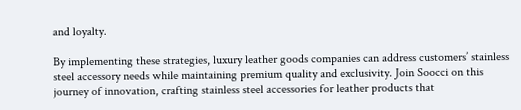and loyalty.

By implementing these strategies, luxury leather goods companies can address customers’ stainless steel accessory needs while maintaining premium quality and exclusivity. Join Soocci on this journey of innovation, crafting stainless steel accessories for leather products that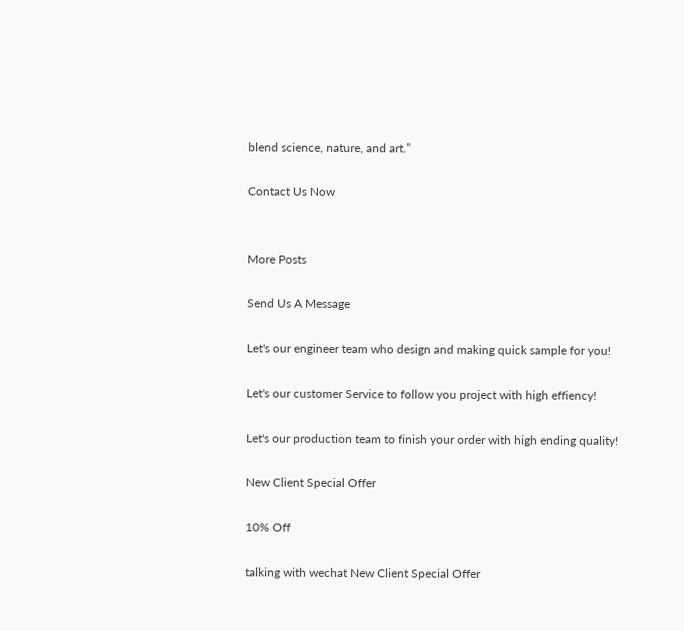blend science, nature, and art.”

Contact Us Now


More Posts

Send Us A Message

Let's our engineer team who design and making quick sample for you!

Let's our customer Service to follow you project with high effiency!

Let's our production team to finish your order with high ending quality!

New Client Special Offer

10% Off

talking with wechat New Client Special Offer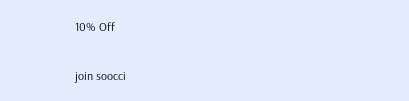10% Off

join soocci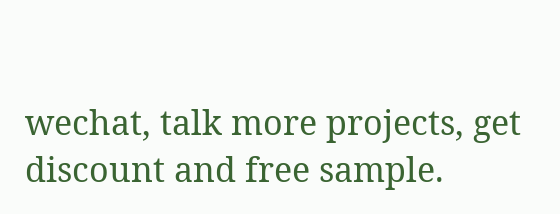wechat, talk more projects, get discount and free sample.